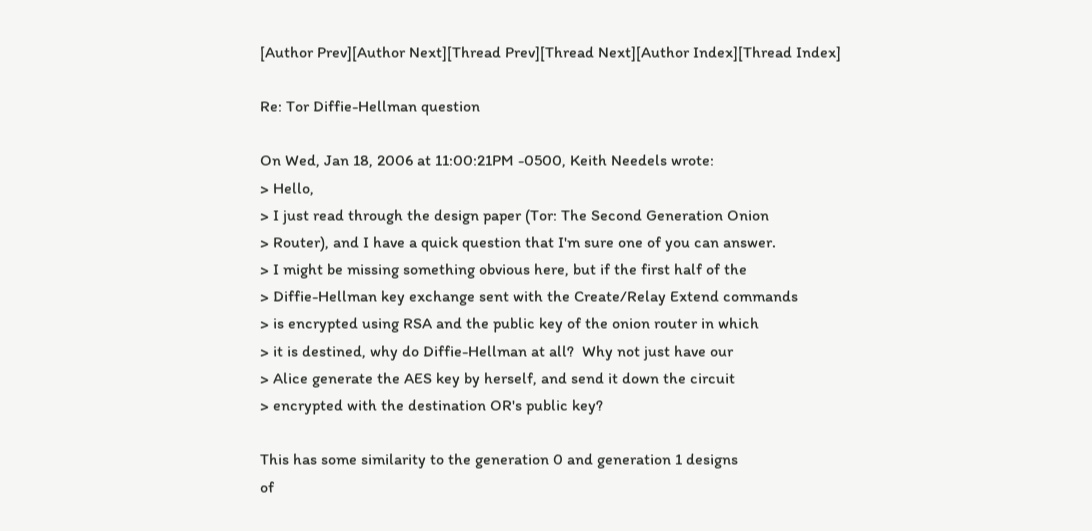[Author Prev][Author Next][Thread Prev][Thread Next][Author Index][Thread Index]

Re: Tor Diffie-Hellman question

On Wed, Jan 18, 2006 at 11:00:21PM -0500, Keith Needels wrote:
> Hello,
> I just read through the design paper (Tor: The Second Generation Onion
> Router), and I have a quick question that I'm sure one of you can answer.
> I might be missing something obvious here, but if the first half of the
> Diffie-Hellman key exchange sent with the Create/Relay Extend commands
> is encrypted using RSA and the public key of the onion router in which
> it is destined, why do Diffie-Hellman at all?  Why not just have our
> Alice generate the AES key by herself, and send it down the circuit
> encrypted with the destination OR's public key?

This has some similarity to the generation 0 and generation 1 designs
of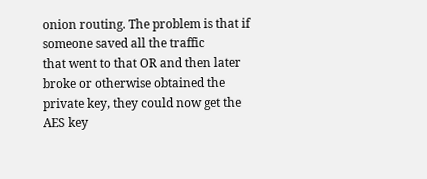onion routing. The problem is that if someone saved all the traffic
that went to that OR and then later broke or otherwise obtained the
private key, they could now get the AES key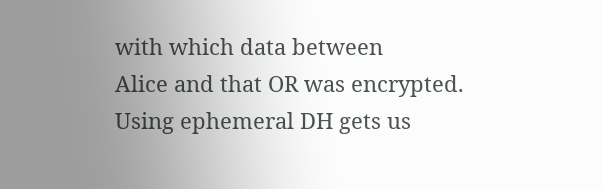with which data between
Alice and that OR was encrypted. Using ephemeral DH gets us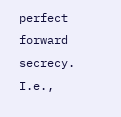perfect
forward secrecy. I.e.,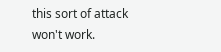this sort of attack won't work.